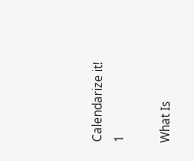Calendarize it! 1

What Is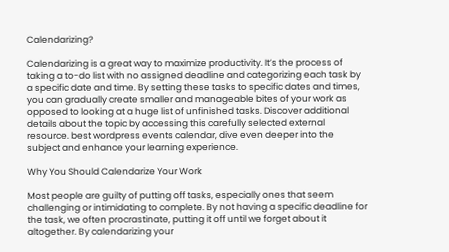Calendarizing?

Calendarizing is a great way to maximize productivity. It’s the process of taking a to-do list with no assigned deadline and categorizing each task by a specific date and time. By setting these tasks to specific dates and times, you can gradually create smaller and manageable bites of your work as opposed to looking at a huge list of unfinished tasks. Discover additional details about the topic by accessing this carefully selected external resource. best wordpress events calendar, dive even deeper into the subject and enhance your learning experience.

Why You Should Calendarize Your Work

Most people are guilty of putting off tasks, especially ones that seem challenging or intimidating to complete. By not having a specific deadline for the task, we often procrastinate, putting it off until we forget about it altogether. By calendarizing your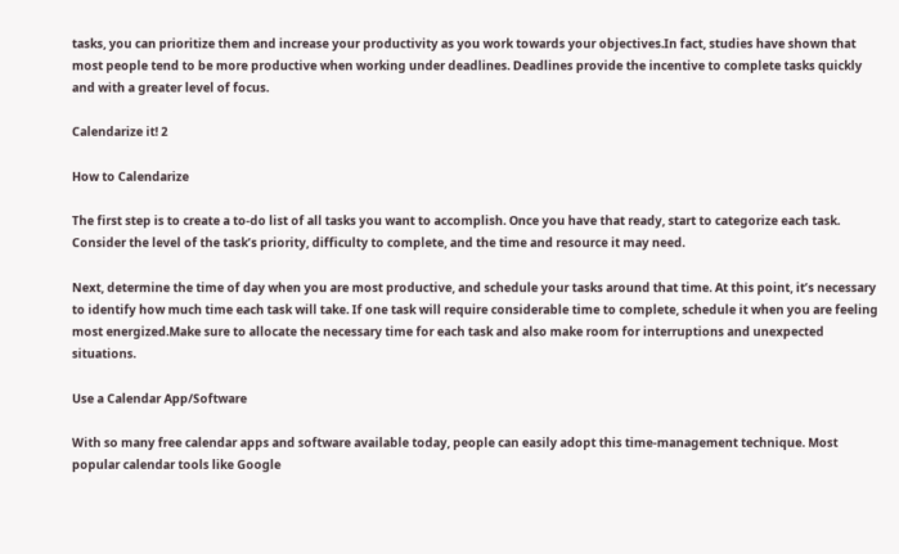tasks, you can prioritize them and increase your productivity as you work towards your objectives.In fact, studies have shown that most people tend to be more productive when working under deadlines. Deadlines provide the incentive to complete tasks quickly and with a greater level of focus.

Calendarize it! 2

How to Calendarize

The first step is to create a to-do list of all tasks you want to accomplish. Once you have that ready, start to categorize each task. Consider the level of the task’s priority, difficulty to complete, and the time and resource it may need.

Next, determine the time of day when you are most productive, and schedule your tasks around that time. At this point, it’s necessary to identify how much time each task will take. If one task will require considerable time to complete, schedule it when you are feeling most energized.Make sure to allocate the necessary time for each task and also make room for interruptions and unexpected situations.

Use a Calendar App/Software

With so many free calendar apps and software available today, people can easily adopt this time-management technique. Most popular calendar tools like Google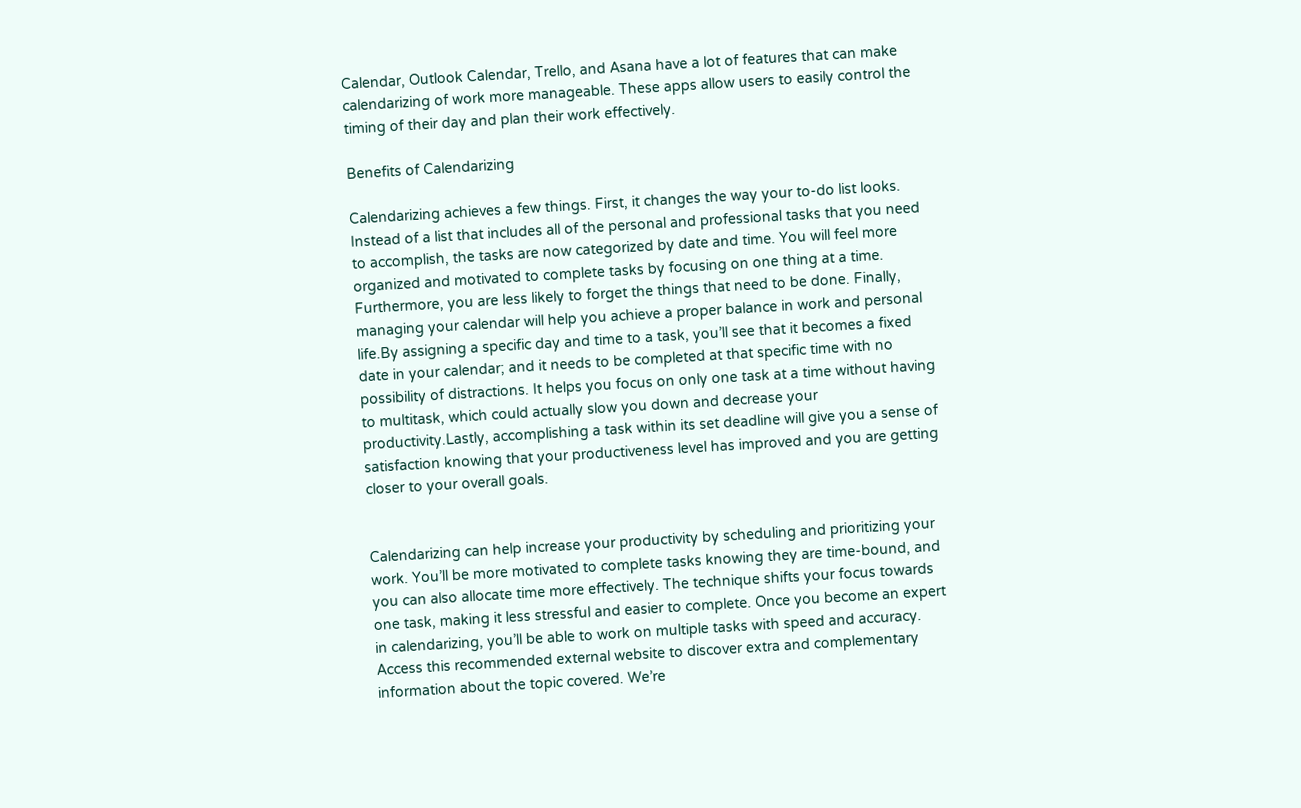Calendar, Outlook Calendar, Trello, and Asana have a lot of features that can make calendarizing of work more manageable. These apps allow users to easily control the timing of their day and plan their work effectively.

Benefits of Calendarizing

Calendarizing achieves a few things. First, it changes the way your to-do list looks. Instead of a list that includes all of the personal and professional tasks that you need to accomplish, the tasks are now categorized by date and time. You will feel more organized and motivated to complete tasks by focusing on one thing at a time. Furthermore, you are less likely to forget the things that need to be done. Finally, managing your calendar will help you achieve a proper balance in work and personal life.By assigning a specific day and time to a task, you’ll see that it becomes a fixed date in your calendar; and it needs to be completed at that specific time with no possibility of distractions. It helps you focus on only one task at a time without having to multitask, which could actually slow you down and decrease your productivity.Lastly, accomplishing a task within its set deadline will give you a sense of satisfaction knowing that your productiveness level has improved and you are getting closer to your overall goals.


Calendarizing can help increase your productivity by scheduling and prioritizing your work. You’ll be more motivated to complete tasks knowing they are time-bound, and you can also allocate time more effectively. The technique shifts your focus towards one task, making it less stressful and easier to complete. Once you become an expert in calendarizing, you’ll be able to work on multiple tasks with speed and accuracy. Access this recommended external website to discover extra and complementary information about the topic covered. We’re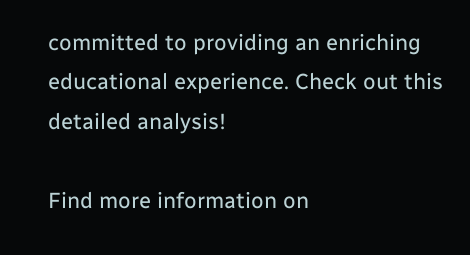committed to providing an enriching educational experience. Check out this detailed analysis!

Find more information on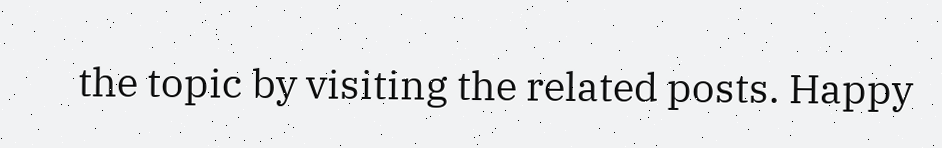the topic by visiting the related posts. Happy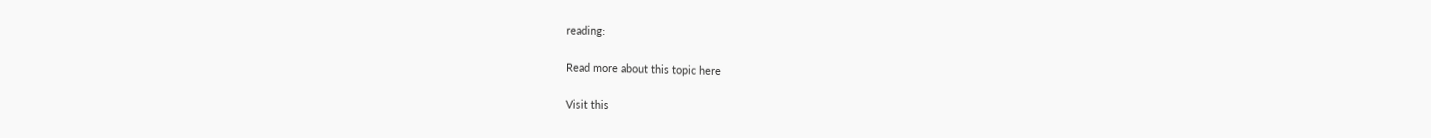reading:

Read more about this topic here

Visit this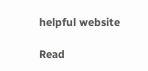helpful website

Read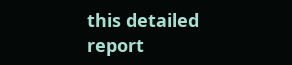this detailed report